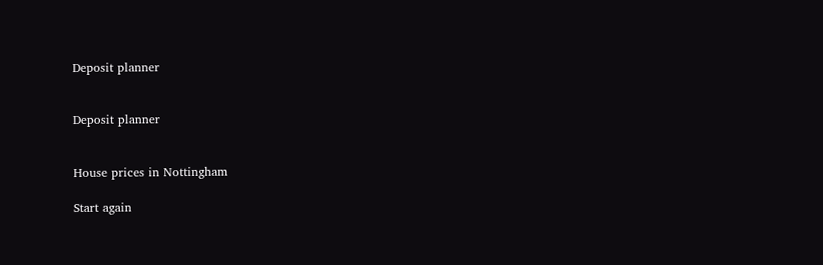Deposit planner


Deposit planner


House prices in Nottingham

Start again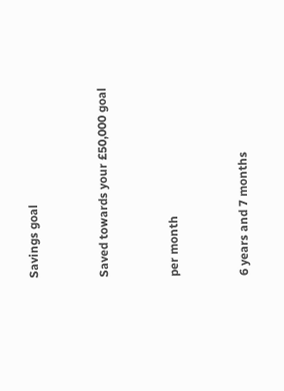Savings goal


Saved towards your £50,000 goal


per month


6 years and 7 months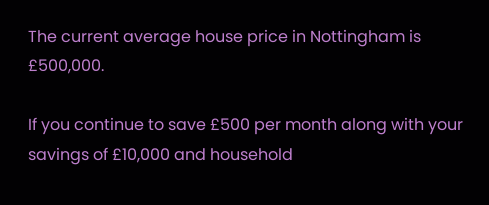The current average house price in Nottingham is £500,000.

If you continue to save £500 per month along with your savings of £10,000 and household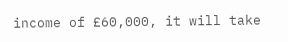income of £60,000, it will take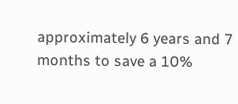approximately 6 years and 7 months to save a 10%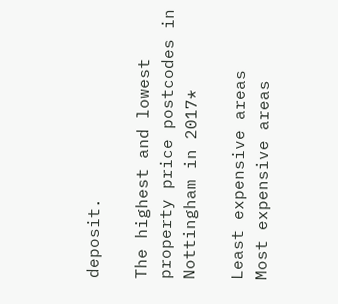deposit.

The highest and lowest property price postcodes in Nottingham in 2017*

Least expensive areas
Most expensive areas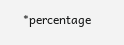*percentage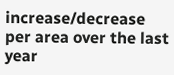increase/decrease per area over the last year